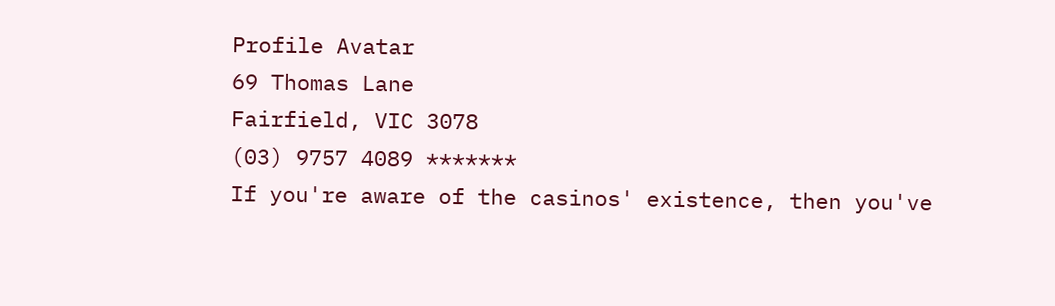Profile Avatar
69 Thomas Lane
Fairfield, VIC 3078
(03) 9757 4089 *******
If you're aware of the casinos' existence, then you've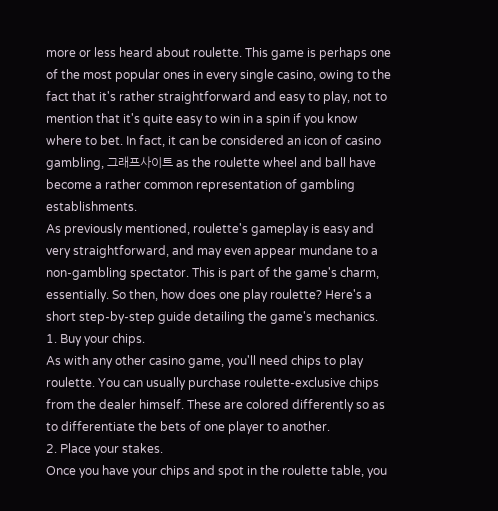more or less heard about roulette. This game is perhaps one of the most popular ones in every single casino, owing to the fact that it's rather straightforward and easy to play, not to mention that it's quite easy to win in a spin if you know where to bet. In fact, it can be considered an icon of casino gambling, 그래프사이트 as the roulette wheel and ball have become a rather common representation of gambling establishments.
As previously mentioned, roulette's gameplay is easy and very straightforward, and may even appear mundane to a non-gambling spectator. This is part of the game's charm, essentially. So then, how does one play roulette? Here's a short step-by-step guide detailing the game's mechanics.
1. Buy your chips.
As with any other casino game, you'll need chips to play roulette. You can usually purchase roulette-exclusive chips from the dealer himself. These are colored differently so as to differentiate the bets of one player to another.
2. Place your stakes.
Once you have your chips and spot in the roulette table, you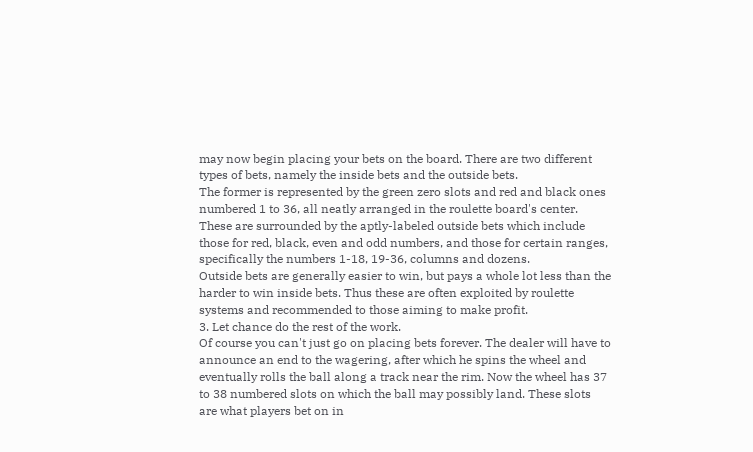may now begin placing your bets on the board. There are two different types of bets, namely the inside bets and the outside bets.
The former is represented by the green zero slots and red and black ones numbered 1 to 36, all neatly arranged in the roulette board's center. These are surrounded by the aptly-labeled outside bets which include those for red, black, even and odd numbers, and those for certain ranges, specifically the numbers 1-18, 19-36, columns and dozens.
Outside bets are generally easier to win, but pays a whole lot less than the harder to win inside bets. Thus these are often exploited by roulette systems and recommended to those aiming to make profit.
3. Let chance do the rest of the work.
Of course you can't just go on placing bets forever. The dealer will have to announce an end to the wagering, after which he spins the wheel and eventually rolls the ball along a track near the rim. Now the wheel has 37 to 38 numbered slots on which the ball may possibly land. These slots are what players bet on in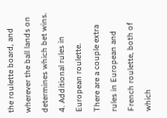the roulette board, and wherever the ball lands on determines which bet wins.
4. Additional rules in European roulette.
There are a couple extra rules in European and French roulette, both of which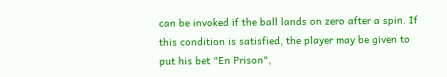can be invoked if the ball lands on zero after a spin. If this condition is satisfied, the player may be given to put his bet "En Prison",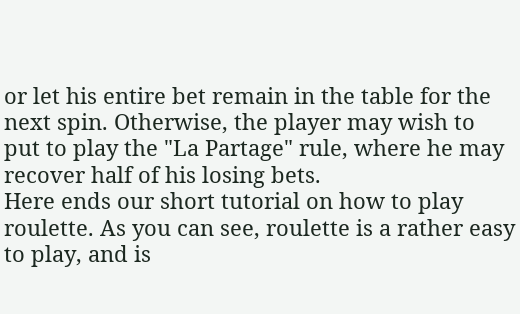or let his entire bet remain in the table for the next spin. Otherwise, the player may wish to put to play the "La Partage" rule, where he may recover half of his losing bets.
Here ends our short tutorial on how to play roulette. As you can see, roulette is a rather easy to play, and is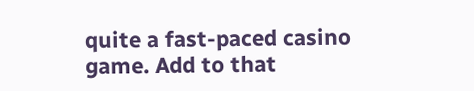quite a fast-paced casino game. Add to that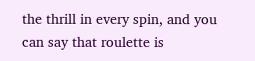the thrill in every spin, and you can say that roulette is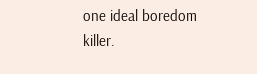one ideal boredom killer.